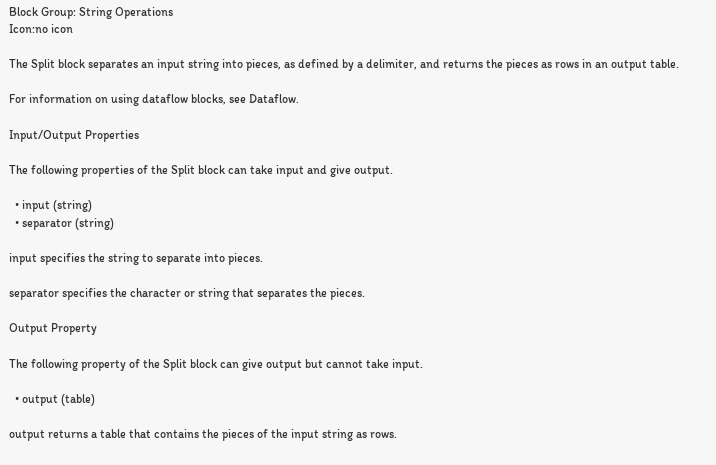Block Group: String Operations
Icon:no icon

The Split block separates an input string into pieces, as defined by a delimiter, and returns the pieces as rows in an output table.

For information on using dataflow blocks, see Dataflow.

Input/Output Properties

The following properties of the Split block can take input and give output.

  • input (string)
  • separator (string)

input specifies the string to separate into pieces.

separator specifies the character or string that separates the pieces.

Output Property

The following property of the Split block can give output but cannot take input.

  • output (table)

output returns a table that contains the pieces of the input string as rows.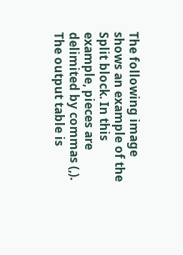The following image shows an example of the Split block. In this example, pieces are delimited by commas (,). The output table is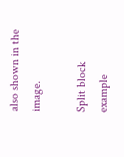also shown in the image.

Split block example